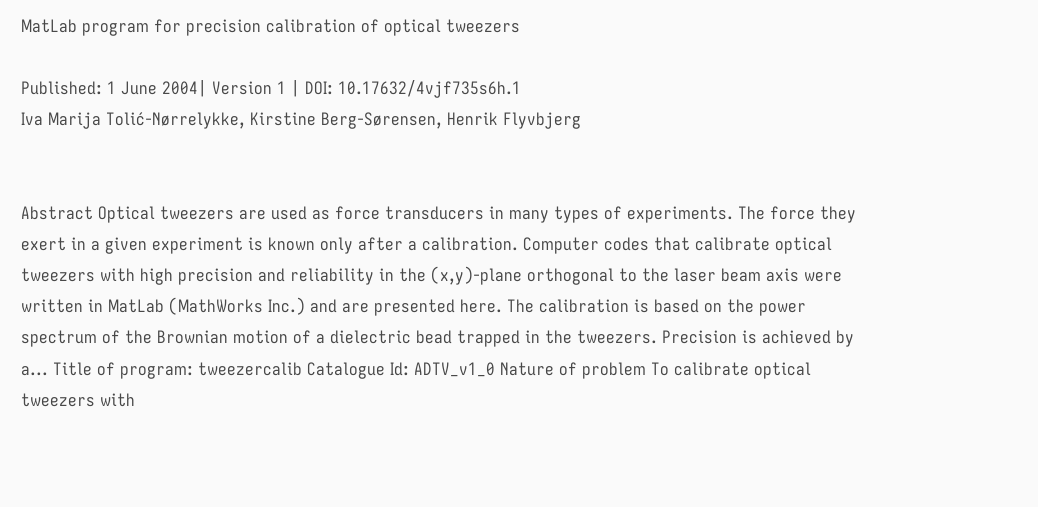MatLab program for precision calibration of optical tweezers

Published: 1 June 2004| Version 1 | DOI: 10.17632/4vjf735s6h.1
Iva Marija Tolić-Nørrelykke, Kirstine Berg-Sørensen, Henrik Flyvbjerg


Abstract Optical tweezers are used as force transducers in many types of experiments. The force they exert in a given experiment is known only after a calibration. Computer codes that calibrate optical tweezers with high precision and reliability in the (x,y)-plane orthogonal to the laser beam axis were written in MatLab (MathWorks Inc.) and are presented here. The calibration is based on the power spectrum of the Brownian motion of a dielectric bead trapped in the tweezers. Precision is achieved by a... Title of program: tweezercalib Catalogue Id: ADTV_v1_0 Nature of problem To calibrate optical tweezers with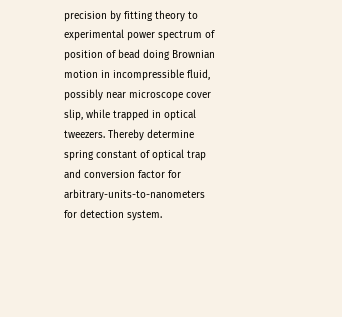precision by fitting theory to experimental power spectrum of position of bead doing Brownian motion in incompressible fluid, possibly near microscope cover slip, while trapped in optical tweezers. Thereby determine spring constant of optical trap and conversion factor for arbitrary-units-to-nanometers for detection system.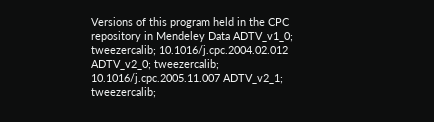Versions of this program held in the CPC repository in Mendeley Data ADTV_v1_0; tweezercalib; 10.1016/j.cpc.2004.02.012 ADTV_v2_0; tweezercalib; 10.1016/j.cpc.2005.11.007 ADTV_v2_1; tweezercalib;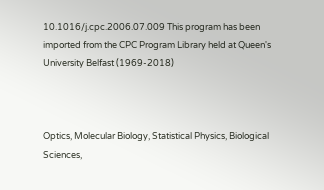10.1016/j.cpc.2006.07.009 This program has been imported from the CPC Program Library held at Queen's University Belfast (1969-2018)



Optics, Molecular Biology, Statistical Physics, Biological Sciences,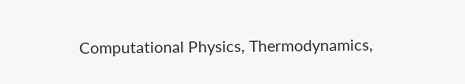Computational Physics, Thermodynamics,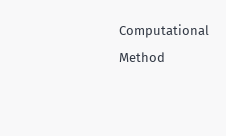Computational Method